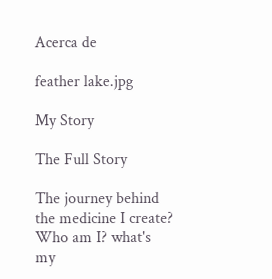Acerca de

feather lake.jpg

My Story

The Full Story

The journey behind the medicine I create? Who am I? what's my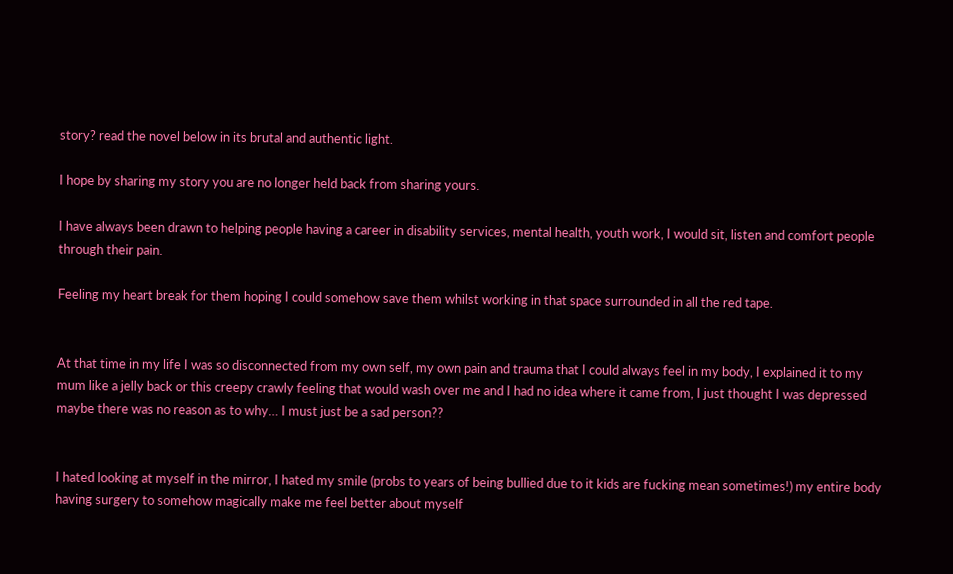story? read the novel below in its brutal and authentic light.

I hope by sharing my story you are no longer held back from sharing yours.

I have always been drawn to helping people having a career in disability services, mental health, youth work, I would sit, listen and comfort people through their pain.

Feeling my heart break for them hoping I could somehow save them whilst working in that space surrounded in all the red tape.


At that time in my life I was so disconnected from my own self, my own pain and trauma that I could always feel in my body, I explained it to my mum like a jelly back or this creepy crawly feeling that would wash over me and I had no idea where it came from, I just thought I was depressed maybe there was no reason as to why… I must just be a sad person??


I hated looking at myself in the mirror, I hated my smile (probs to years of being bullied due to it kids are fucking mean sometimes!) my entire body having surgery to somehow magically make me feel better about myself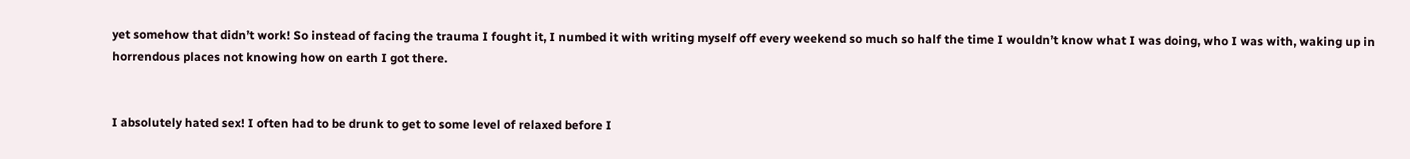yet somehow that didn’t work! So instead of facing the trauma I fought it, I numbed it with writing myself off every weekend so much so half the time I wouldn’t know what I was doing, who I was with, waking up in horrendous places not knowing how on earth I got there.


I absolutely hated sex! I often had to be drunk to get to some level of relaxed before I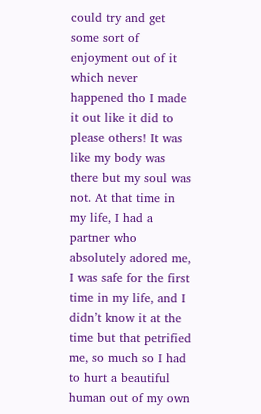could try and get some sort of enjoyment out of it which never happened tho I made it out like it did to please others! It was like my body was there but my soul was not. At that time in my life, I had a partner who absolutely adored me, I was safe for the first time in my life, and I didn’t know it at the time but that petrified me, so much so I had to hurt a beautiful human out of my own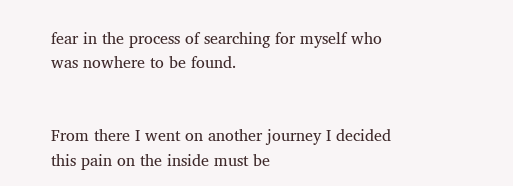fear in the process of searching for myself who was nowhere to be found.


From there I went on another journey I decided this pain on the inside must be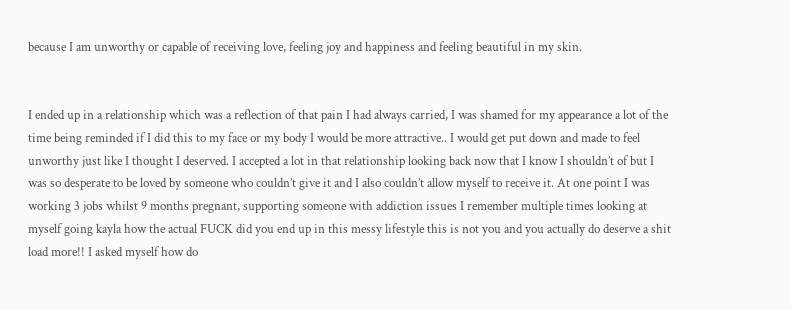because I am unworthy or capable of receiving love, feeling joy and happiness and feeling beautiful in my skin.


I ended up in a relationship which was a reflection of that pain I had always carried, I was shamed for my appearance a lot of the time being reminded if I did this to my face or my body I would be more attractive.. I would get put down and made to feel unworthy just like I thought I deserved. I accepted a lot in that relationship looking back now that I know I shouldn’t of but I was so desperate to be loved by someone who couldn’t give it and I also couldn’t allow myself to receive it. At one point I was working 3 jobs whilst 9 months pregnant, supporting someone with addiction issues I remember multiple times looking at myself going kayla how the actual FUCK did you end up in this messy lifestyle this is not you and you actually do deserve a shit load more!! I asked myself how do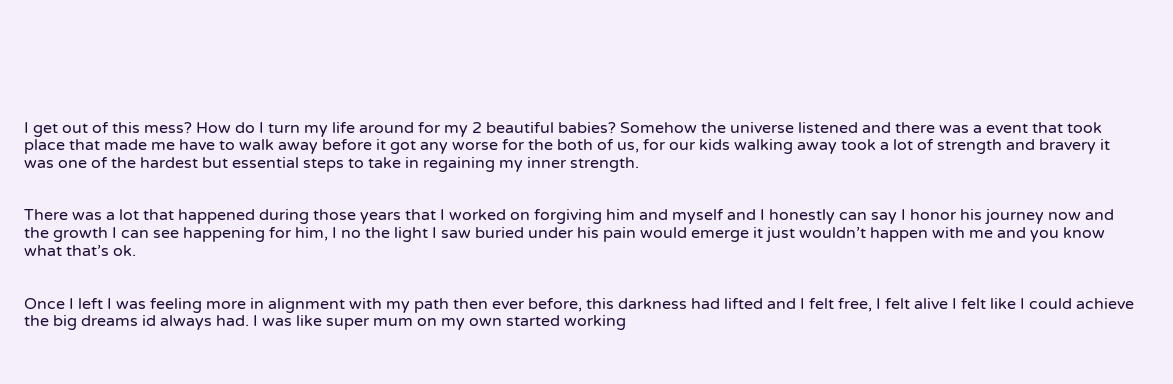I get out of this mess? How do I turn my life around for my 2 beautiful babies? Somehow the universe listened and there was a event that took place that made me have to walk away before it got any worse for the both of us, for our kids walking away took a lot of strength and bravery it was one of the hardest but essential steps to take in regaining my inner strength.


There was a lot that happened during those years that I worked on forgiving him and myself and I honestly can say I honor his journey now and the growth I can see happening for him, I no the light I saw buried under his pain would emerge it just wouldn’t happen with me and you know what that’s ok.


Once I left I was feeling more in alignment with my path then ever before, this darkness had lifted and I felt free, I felt alive I felt like I could achieve the big dreams id always had. I was like super mum on my own started working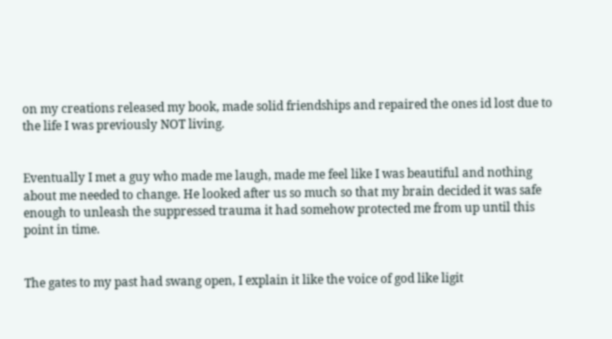on my creations released my book, made solid friendships and repaired the ones id lost due to the life I was previously NOT living.


Eventually I met a guy who made me laugh, made me feel like I was beautiful and nothing about me needed to change. He looked after us so much so that my brain decided it was safe enough to unleash the suppressed trauma it had somehow protected me from up until this point in time.


The gates to my past had swang open, I explain it like the voice of god like ligit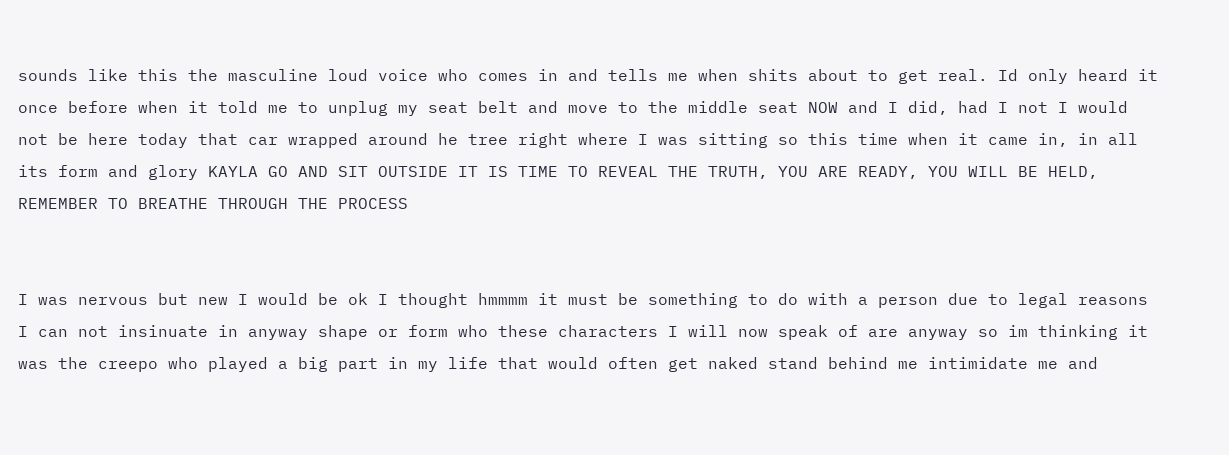sounds like this the masculine loud voice who comes in and tells me when shits about to get real. Id only heard it once before when it told me to unplug my seat belt and move to the middle seat NOW and I did, had I not I would not be here today that car wrapped around he tree right where I was sitting so this time when it came in, in all its form and glory KAYLA GO AND SIT OUTSIDE IT IS TIME TO REVEAL THE TRUTH, YOU ARE READY, YOU WILL BE HELD, REMEMBER TO BREATHE THROUGH THE PROCESS


I was nervous but new I would be ok I thought hmmmm it must be something to do with a person due to legal reasons I can not insinuate in anyway shape or form who these characters I will now speak of are anyway so im thinking it was the creepo who played a big part in my life that would often get naked stand behind me intimidate me and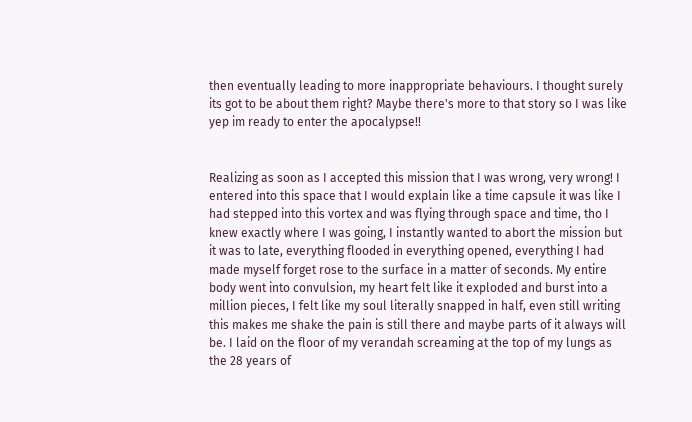then eventually leading to more inappropriate behaviours. I thought surely its got to be about them right? Maybe there's more to that story so I was like yep im ready to enter the apocalypse!!


Realizing as soon as I accepted this mission that I was wrong, very wrong! I entered into this space that I would explain like a time capsule it was like I had stepped into this vortex and was flying through space and time, tho I knew exactly where I was going, I instantly wanted to abort the mission but it was to late, everything flooded in everything opened, everything I had made myself forget rose to the surface in a matter of seconds. My entire body went into convulsion, my heart felt like it exploded and burst into a million pieces, I felt like my soul literally snapped in half, even still writing this makes me shake the pain is still there and maybe parts of it always will be. I laid on the floor of my verandah screaming at the top of my lungs as the 28 years of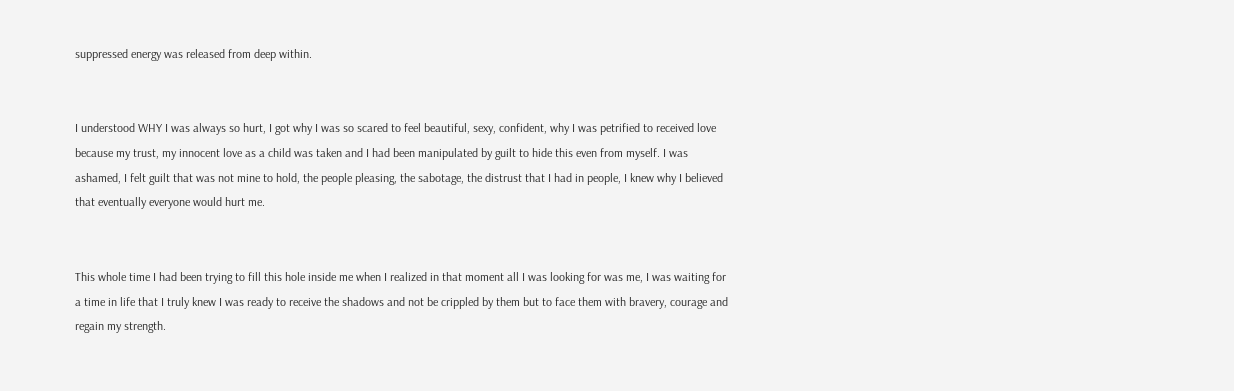suppressed energy was released from deep within.


I understood WHY I was always so hurt, I got why I was so scared to feel beautiful, sexy, confident, why I was petrified to received love because my trust, my innocent love as a child was taken and I had been manipulated by guilt to hide this even from myself. I was ashamed, I felt guilt that was not mine to hold, the people pleasing, the sabotage, the distrust that I had in people, I knew why I believed that eventually everyone would hurt me.


This whole time I had been trying to fill this hole inside me when I realized in that moment all I was looking for was me, I was waiting for a time in life that I truly knew I was ready to receive the shadows and not be crippled by them but to face them with bravery, courage and regain my strength.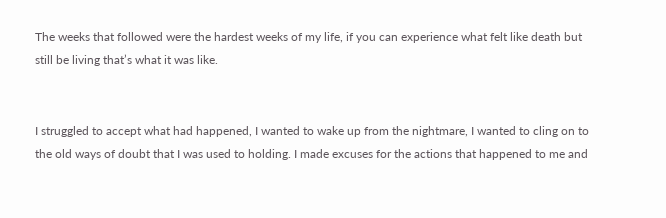The weeks that followed were the hardest weeks of my life, if you can experience what felt like death but still be living that’s what it was like.


I struggled to accept what had happened, I wanted to wake up from the nightmare, I wanted to cling on to the old ways of doubt that I was used to holding. I made excuses for the actions that happened to me and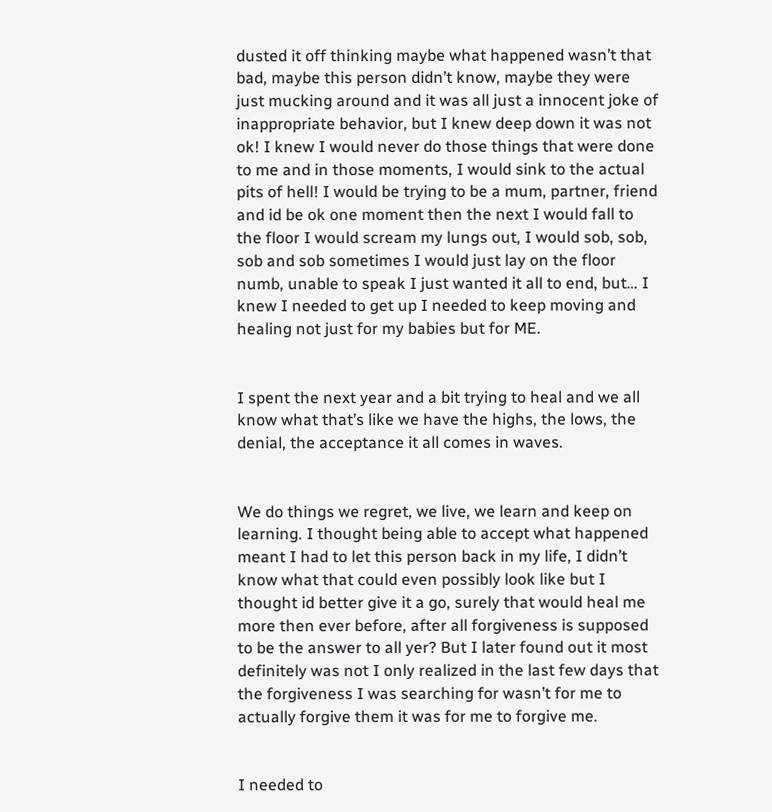dusted it off thinking maybe what happened wasn’t that bad, maybe this person didn’t know, maybe they were just mucking around and it was all just a innocent joke of inappropriate behavior, but I knew deep down it was not ok! I knew I would never do those things that were done to me and in those moments, I would sink to the actual pits of hell! I would be trying to be a mum, partner, friend and id be ok one moment then the next I would fall to the floor I would scream my lungs out, I would sob, sob, sob and sob sometimes I would just lay on the floor numb, unable to speak I just wanted it all to end, but… I knew I needed to get up I needed to keep moving and healing not just for my babies but for ME.


I spent the next year and a bit trying to heal and we all know what that’s like we have the highs, the lows, the denial, the acceptance it all comes in waves.


We do things we regret, we live, we learn and keep on learning. I thought being able to accept what happened meant I had to let this person back in my life, I didn’t know what that could even possibly look like but I thought id better give it a go, surely that would heal me more then ever before, after all forgiveness is supposed to be the answer to all yer? But I later found out it most definitely was not I only realized in the last few days that the forgiveness I was searching for wasn’t for me to actually forgive them it was for me to forgive me.


I needed to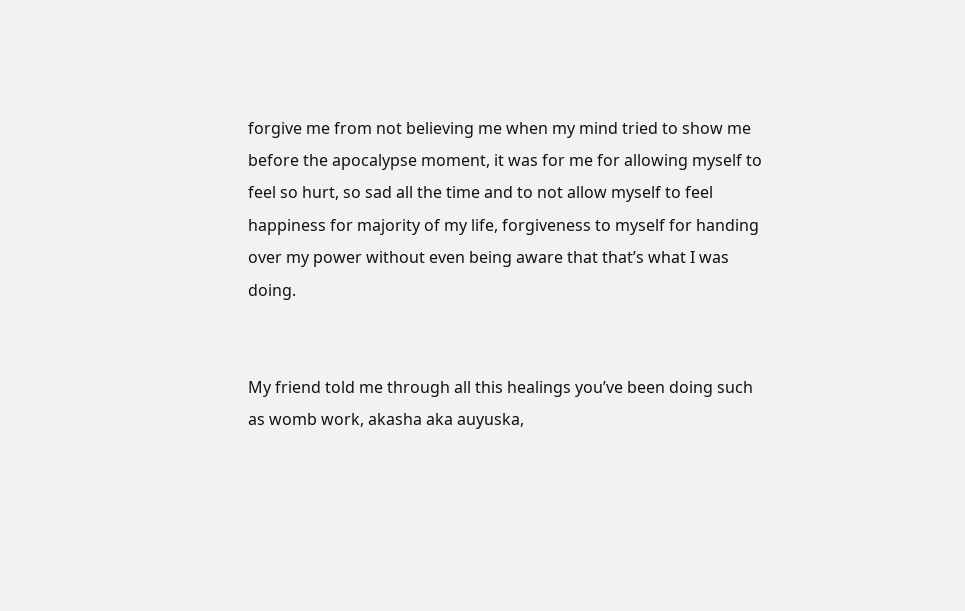forgive me from not believing me when my mind tried to show me before the apocalypse moment, it was for me for allowing myself to feel so hurt, so sad all the time and to not allow myself to feel happiness for majority of my life, forgiveness to myself for handing over my power without even being aware that that’s what I was doing.


My friend told me through all this healings you’ve been doing such as womb work, akasha aka auyuska,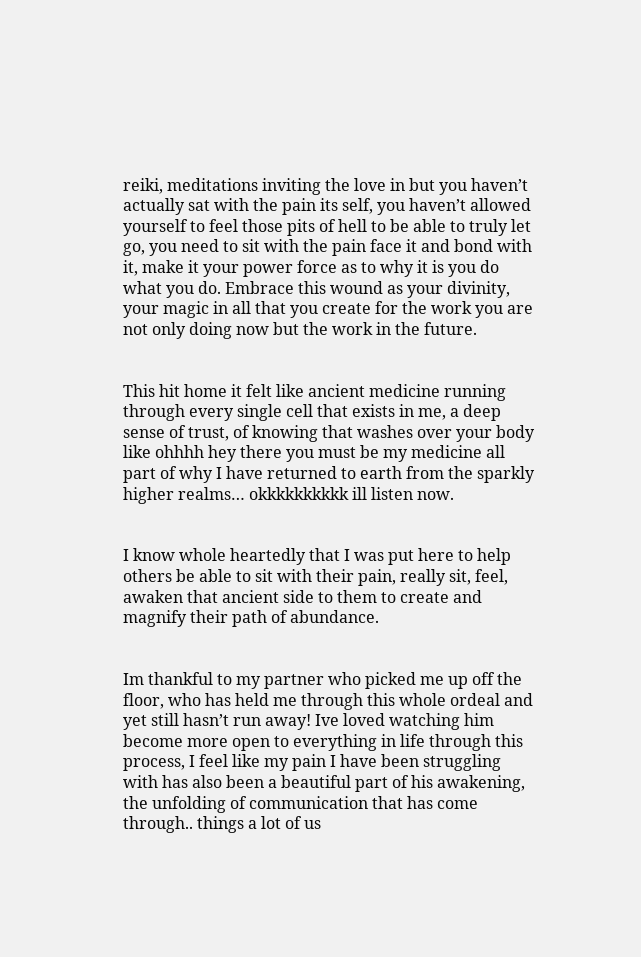reiki, meditations inviting the love in but you haven’t actually sat with the pain its self, you haven’t allowed yourself to feel those pits of hell to be able to truly let go, you need to sit with the pain face it and bond with it, make it your power force as to why it is you do what you do. Embrace this wound as your divinity, your magic in all that you create for the work you are not only doing now but the work in the future.


This hit home it felt like ancient medicine running through every single cell that exists in me, a deep sense of trust, of knowing that washes over your body like ohhhh hey there you must be my medicine all part of why I have returned to earth from the sparkly higher realms… okkkkkkkkkk ill listen now.


I know whole heartedly that I was put here to help others be able to sit with their pain, really sit, feel, awaken that ancient side to them to create and magnify their path of abundance.


Im thankful to my partner who picked me up off the floor, who has held me through this whole ordeal and yet still hasn’t run away! Ive loved watching him become more open to everything in life through this process, I feel like my pain I have been struggling with has also been a beautiful part of his awakening, the unfolding of communication that has come through.. things a lot of us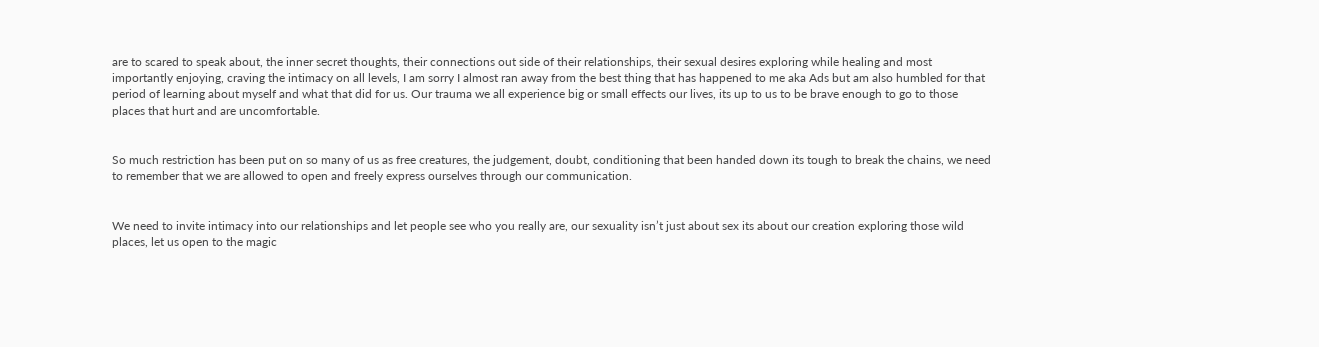are to scared to speak about, the inner secret thoughts, their connections out side of their relationships, their sexual desires exploring while healing and most importantly enjoying, craving the intimacy on all levels, I am sorry I almost ran away from the best thing that has happened to me aka Ads but am also humbled for that period of learning about myself and what that did for us. Our trauma we all experience big or small effects our lives, its up to us to be brave enough to go to those places that hurt and are uncomfortable.


So much restriction has been put on so many of us as free creatures, the judgement, doubt, conditioning that been handed down its tough to break the chains, we need to remember that we are allowed to open and freely express ourselves through our communication.


We need to invite intimacy into our relationships and let people see who you really are, our sexuality isn’t just about sex its about our creation exploring those wild places, let us open to the magic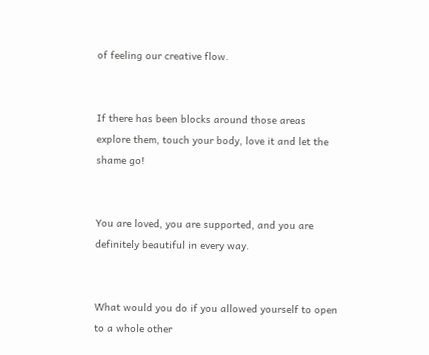of feeling our creative flow.


If there has been blocks around those areas explore them, touch your body, love it and let the shame go!


You are loved, you are supported, and you are definitely beautiful in every way.


What would you do if you allowed yourself to open to a whole other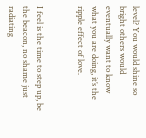level? You would shine so bright others would eventually want to know what you are doing, it’s the ripple effect of love.


I feel is the time to step up, be the beacon, no shame just radiating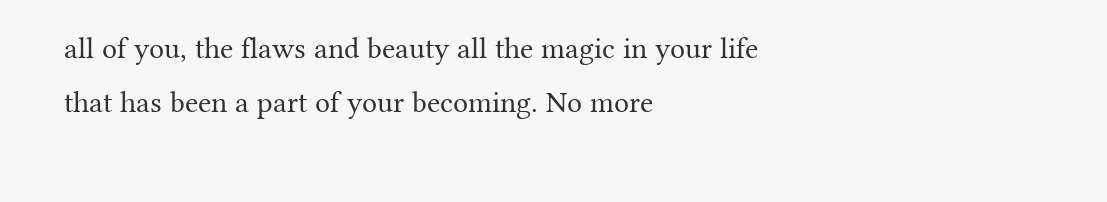all of you, the flaws and beauty all the magic in your life that has been a part of your becoming. No more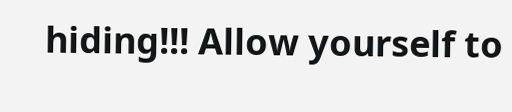hiding!!! Allow yourself to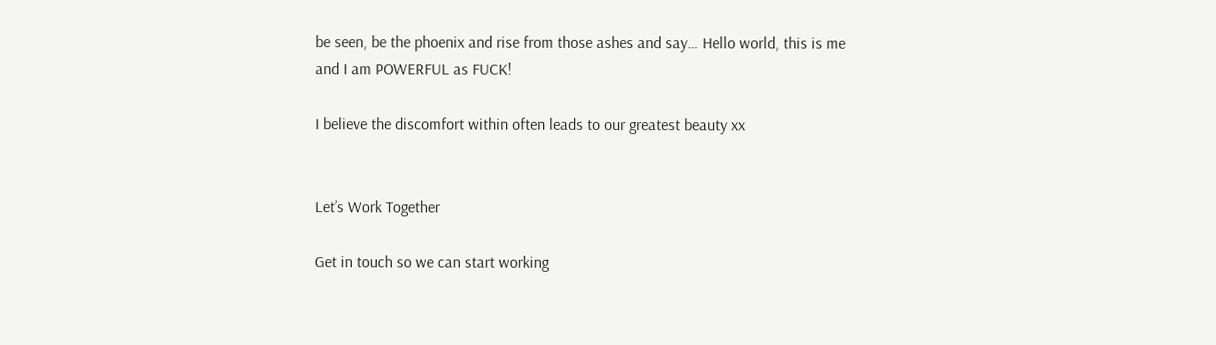be seen, be the phoenix and rise from those ashes and say… Hello world, this is me and I am POWERFUL as FUCK!

I believe the discomfort within often leads to our greatest beauty xx


Let’s Work Together

Get in touch so we can start working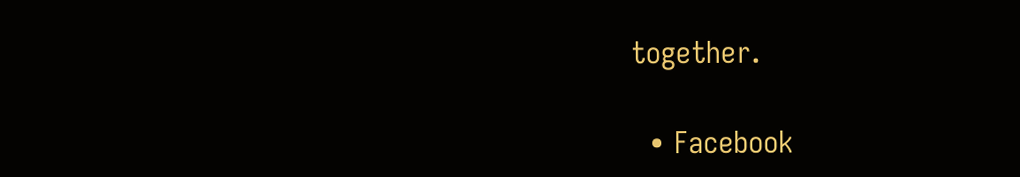together.

  • Facebook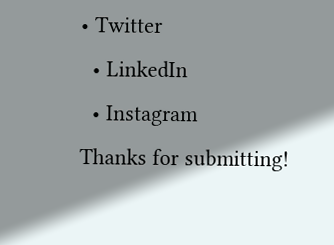• Twitter
  • LinkedIn
  • Instagram
Thanks for submitting!